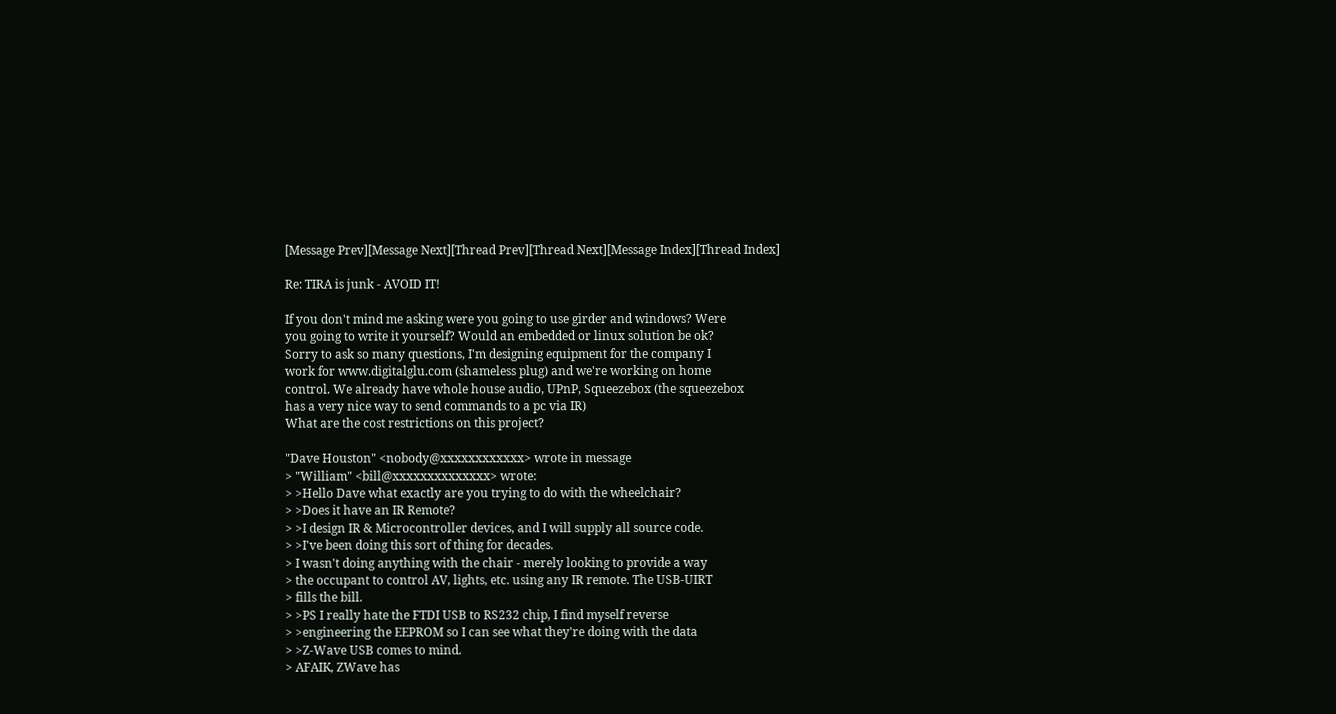[Message Prev][Message Next][Thread Prev][Thread Next][Message Index][Thread Index]

Re: TIRA is junk - AVOID IT!

If you don't mind me asking were you going to use girder and windows? Were
you going to write it yourself? Would an embedded or linux solution be ok?
Sorry to ask so many questions, I'm designing equipment for the company I
work for www.digitalglu.com (shameless plug) and we're working on home
control. We already have whole house audio, UPnP, Squeezebox (the squeezebox
has a very nice way to send commands to a pc via IR)
What are the cost restrictions on this project?

"Dave Houston" <nobody@xxxxxxxxxxxx> wrote in message
> "William" <bill@xxxxxxxxxxxxxx> wrote:
> >Hello Dave what exactly are you trying to do with the wheelchair?
> >Does it have an IR Remote?
> >I design IR & Microcontroller devices, and I will supply all source code.
> >I've been doing this sort of thing for decades.
> I wasn't doing anything with the chair - merely looking to provide a way
> the occupant to control AV, lights, etc. using any IR remote. The USB-UIRT
> fills the bill.
> >PS I really hate the FTDI USB to RS232 chip, I find myself reverse
> >engineering the EEPROM so I can see what they're doing with the data
> >Z-Wave USB comes to mind.
> AFAIK, ZWave has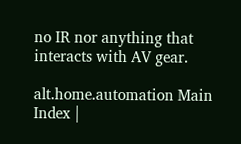no IR nor anything that interacts with AV gear.

alt.home.automation Main Index |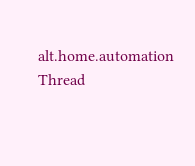alt.home.automation Thread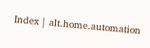Index | alt.home.automation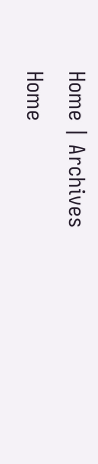Home | Archives Home